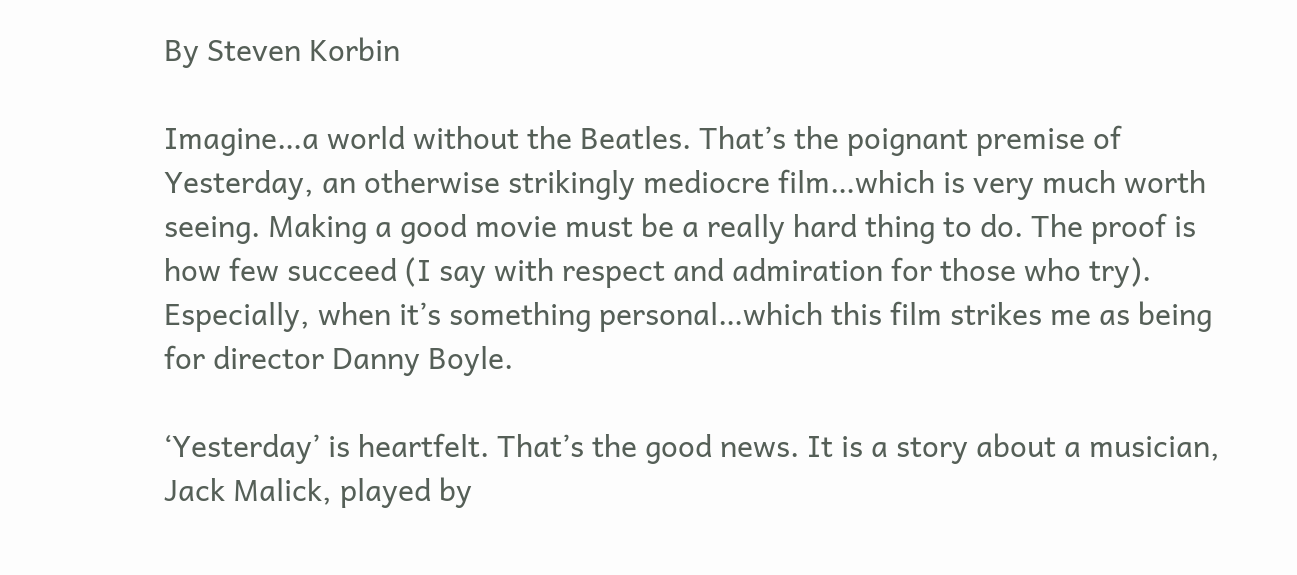By Steven Korbin

Imagine…a world without the Beatles. That’s the poignant premise of Yesterday, an otherwise strikingly mediocre film…which is very much worth seeing. Making a good movie must be a really hard thing to do. The proof is how few succeed (I say with respect and admiration for those who try). Especially, when it’s something personal…which this film strikes me as being for director Danny Boyle.

‘Yesterday’ is heartfelt. That’s the good news. It is a story about a musician, Jack Malick, played by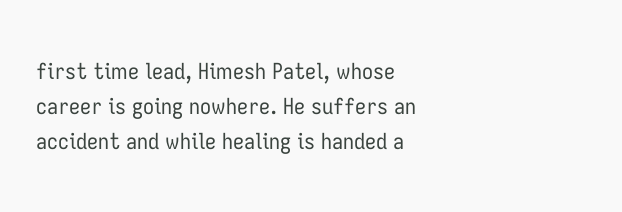first time lead, Himesh Patel, whose career is going nowhere. He suffers an accident and while healing is handed a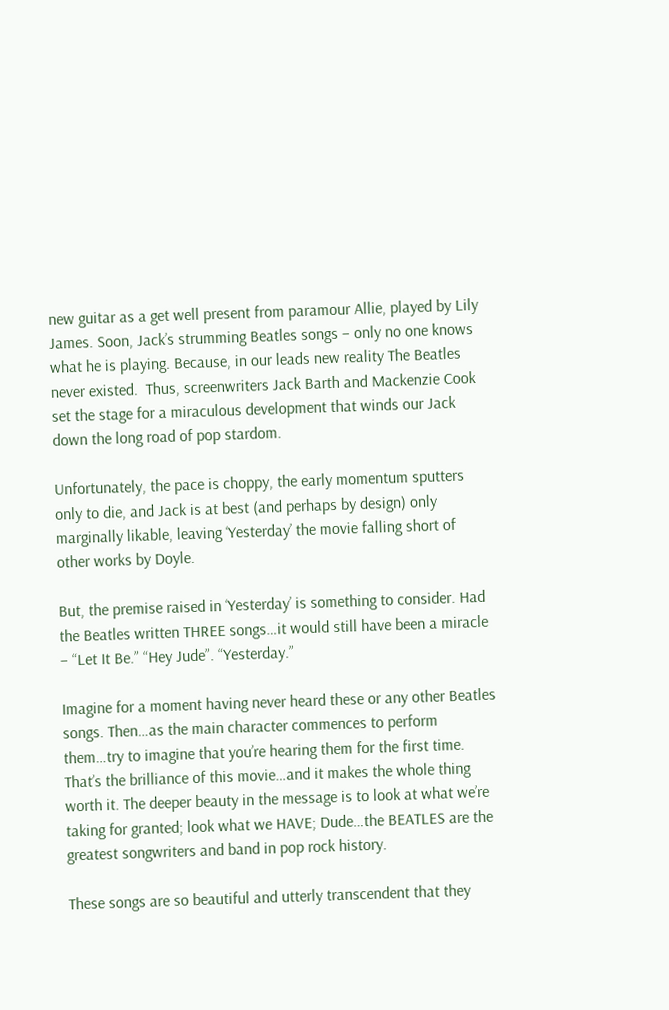new guitar as a get well present from paramour Allie, played by Lily James. Soon, Jack’s strumming Beatles songs – only no one knows what he is playing. Because, in our leads new reality The Beatles never existed.  Thus, screenwriters Jack Barth and Mackenzie Cook set the stage for a miraculous development that winds our Jack down the long road of pop stardom.

Unfortunately, the pace is choppy, the early momentum sputters only to die, and Jack is at best (and perhaps by design) only marginally likable, leaving ‘Yesterday’ the movie falling short of other works by Doyle.

But, the premise raised in ‘Yesterday’ is something to consider. Had the Beatles written THREE songs…it would still have been a miracle – “Let It Be.” “Hey Jude”. “Yesterday.”

Imagine for a moment having never heard these or any other Beatles songs. Then…as the main character commences to perform them…try to imagine that you’re hearing them for the first time. That’s the brilliance of this movie…and it makes the whole thing worth it. The deeper beauty in the message is to look at what we’re taking for granted; look what we HAVE; Dude…the BEATLES are the greatest songwriters and band in pop rock history.

These songs are so beautiful and utterly transcendent that they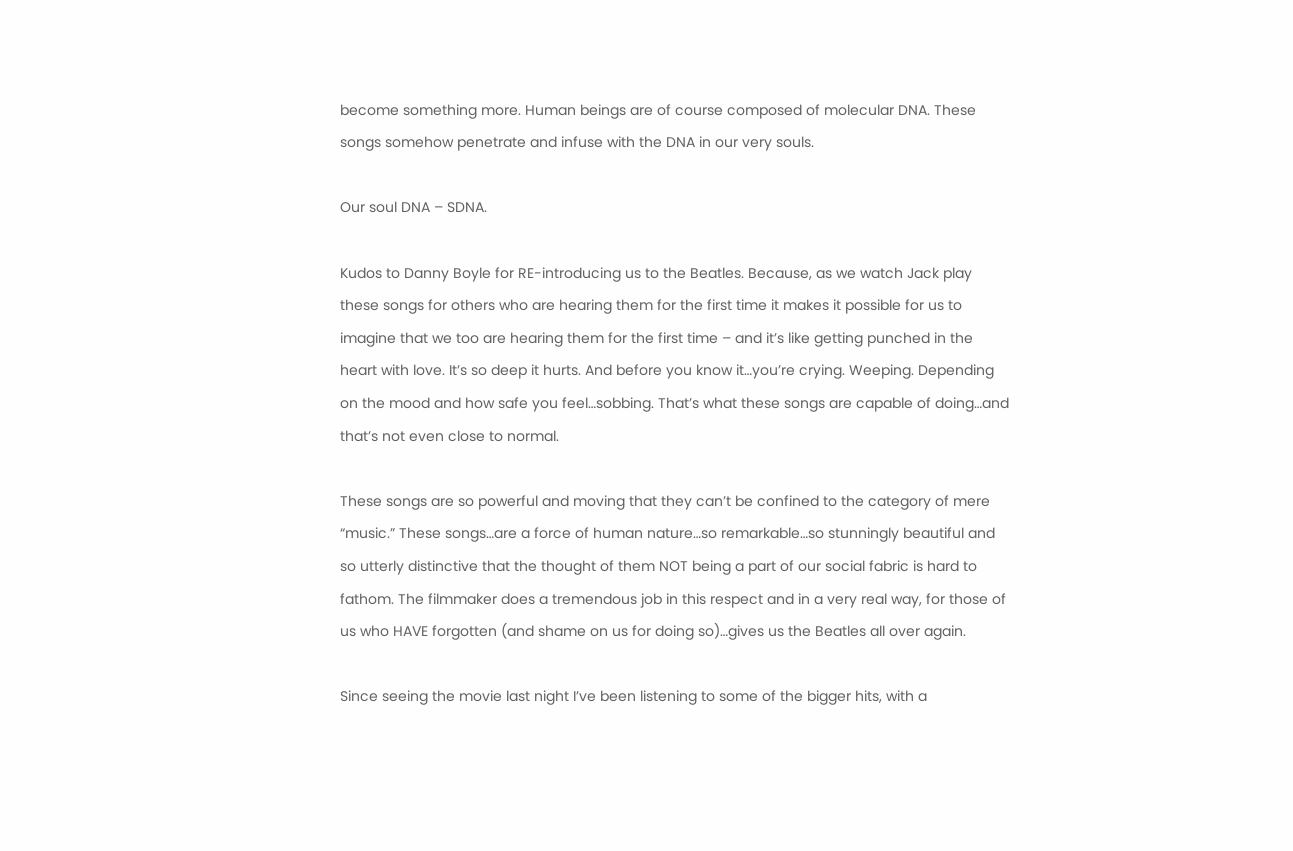become something more. Human beings are of course composed of molecular DNA. These songs somehow penetrate and infuse with the DNA in our very souls.

Our soul DNA – SDNA.

Kudos to Danny Boyle for RE-introducing us to the Beatles. Because, as we watch Jack play these songs for others who are hearing them for the first time it makes it possible for us to imagine that we too are hearing them for the first time – and it’s like getting punched in the heart with love. It’s so deep it hurts. And before you know it…you’re crying. Weeping. Depending on the mood and how safe you feel…sobbing. That’s what these songs are capable of doing…and that’s not even close to normal.

These songs are so powerful and moving that they can’t be confined to the category of mere “music.” These songs…are a force of human nature…so remarkable…so stunningly beautiful and so utterly distinctive that the thought of them NOT being a part of our social fabric is hard to fathom. The filmmaker does a tremendous job in this respect and in a very real way, for those of us who HAVE forgotten (and shame on us for doing so)…gives us the Beatles all over again.

Since seeing the movie last night I’ve been listening to some of the bigger hits, with a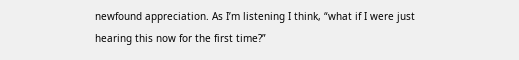newfound appreciation. As I’m listening I think, “what if I were just hearing this now for the first time?”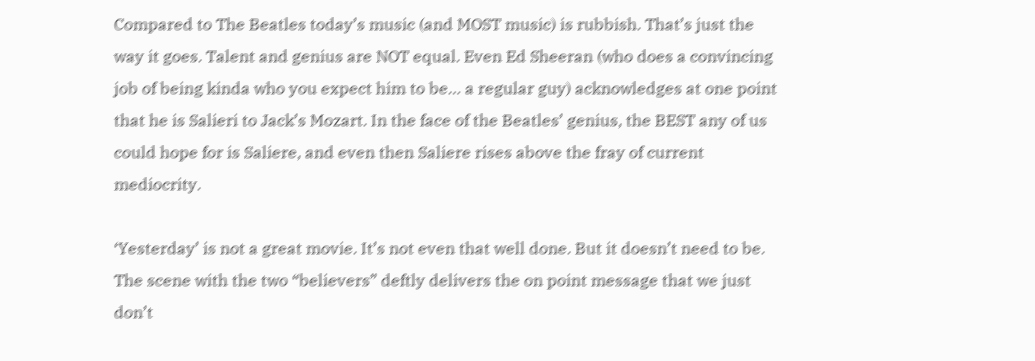Compared to The Beatles today’s music (and MOST music) is rubbish. That’s just the way it goes. Talent and genius are NOT equal. Even Ed Sheeran (who does a convincing job of being kinda who you expect him to be… a regular guy) acknowledges at one point that he is Salieri to Jack’s Mozart. In the face of the Beatles’ genius, the BEST any of us could hope for is Saliere, and even then Saliere rises above the fray of current mediocrity.

‘Yesterday’ is not a great movie. It’s not even that well done. But it doesn’t need to be. The scene with the two “believers” deftly delivers the on point message that we just don’t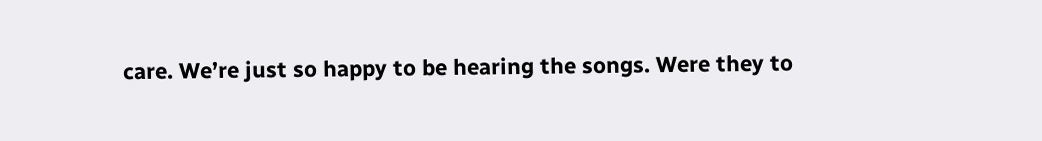care. We’re just so happy to be hearing the songs. Were they to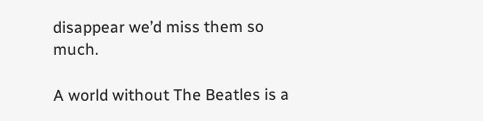disappear we’d miss them so much.

A world without The Beatles is a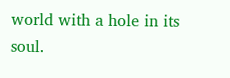world with a hole in its soul.